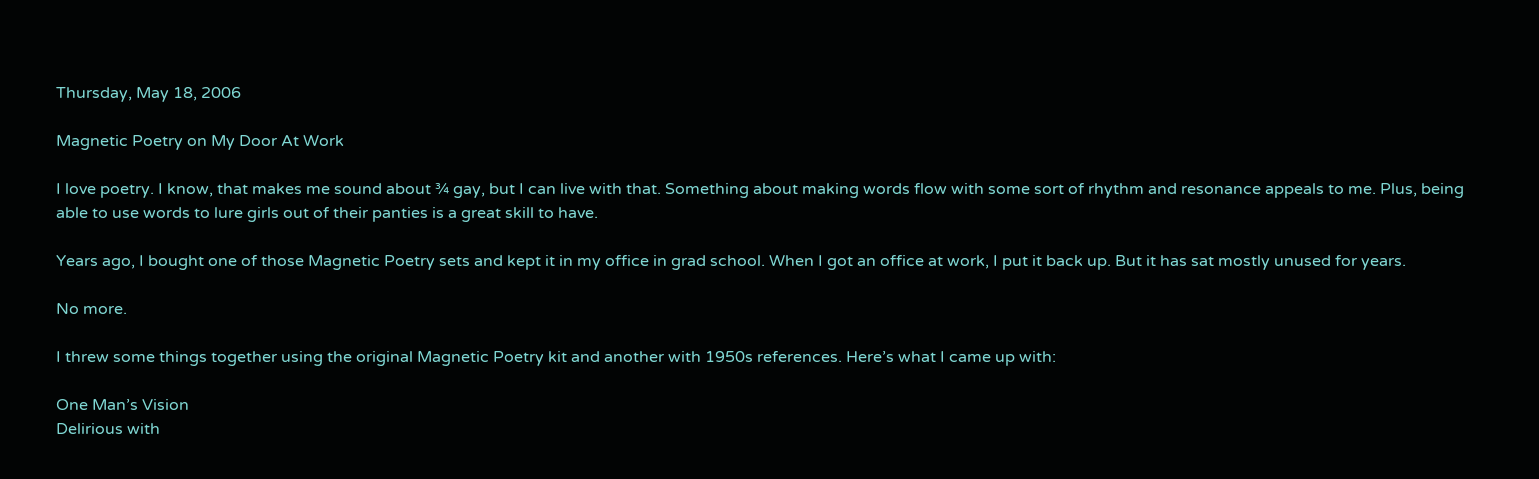Thursday, May 18, 2006

Magnetic Poetry on My Door At Work

I love poetry. I know, that makes me sound about ¾ gay, but I can live with that. Something about making words flow with some sort of rhythm and resonance appeals to me. Plus, being able to use words to lure girls out of their panties is a great skill to have.

Years ago, I bought one of those Magnetic Poetry sets and kept it in my office in grad school. When I got an office at work, I put it back up. But it has sat mostly unused for years.

No more.

I threw some things together using the original Magnetic Poetry kit and another with 1950s references. Here’s what I came up with:

One Man’s Vision
Delirious with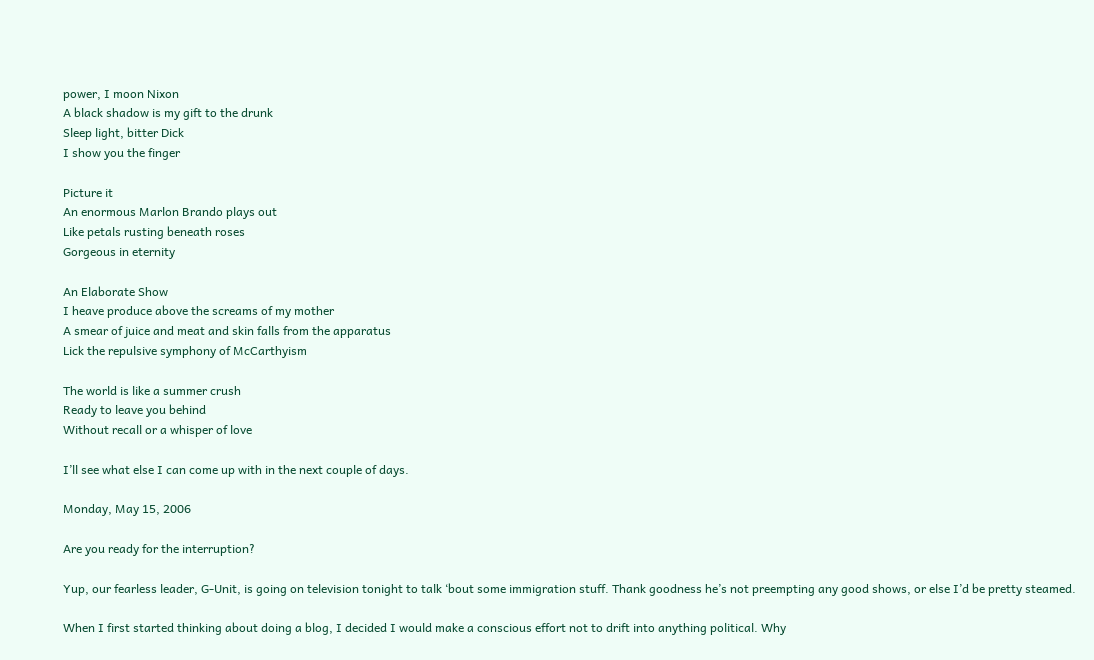power, I moon Nixon
A black shadow is my gift to the drunk
Sleep light, bitter Dick
I show you the finger

Picture it
An enormous Marlon Brando plays out
Like petals rusting beneath roses
Gorgeous in eternity

An Elaborate Show
I heave produce above the screams of my mother
A smear of juice and meat and skin falls from the apparatus
Lick the repulsive symphony of McCarthyism

The world is like a summer crush
Ready to leave you behind
Without recall or a whisper of love

I’ll see what else I can come up with in the next couple of days.

Monday, May 15, 2006

Are you ready for the interruption?

Yup, our fearless leader, G-Unit, is going on television tonight to talk ‘bout some immigration stuff. Thank goodness he’s not preempting any good shows, or else I’d be pretty steamed.

When I first started thinking about doing a blog, I decided I would make a conscious effort not to drift into anything political. Why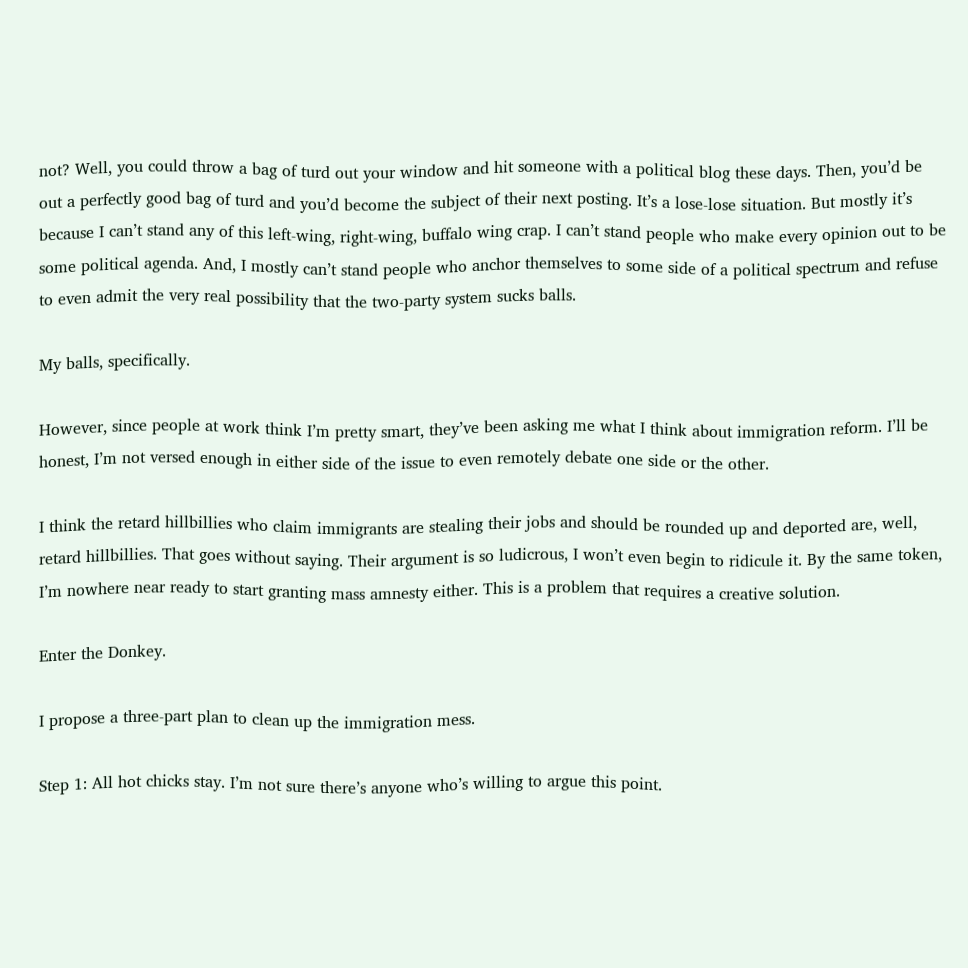not? Well, you could throw a bag of turd out your window and hit someone with a political blog these days. Then, you’d be out a perfectly good bag of turd and you’d become the subject of their next posting. It’s a lose-lose situation. But mostly it’s because I can’t stand any of this left-wing, right-wing, buffalo wing crap. I can’t stand people who make every opinion out to be some political agenda. And, I mostly can’t stand people who anchor themselves to some side of a political spectrum and refuse to even admit the very real possibility that the two-party system sucks balls.

My balls, specifically.

However, since people at work think I’m pretty smart, they’ve been asking me what I think about immigration reform. I’ll be honest, I’m not versed enough in either side of the issue to even remotely debate one side or the other.

I think the retard hillbillies who claim immigrants are stealing their jobs and should be rounded up and deported are, well, retard hillbillies. That goes without saying. Their argument is so ludicrous, I won’t even begin to ridicule it. By the same token, I’m nowhere near ready to start granting mass amnesty either. This is a problem that requires a creative solution.

Enter the Donkey.

I propose a three-part plan to clean up the immigration mess.

Step 1: All hot chicks stay. I’m not sure there’s anyone who’s willing to argue this point.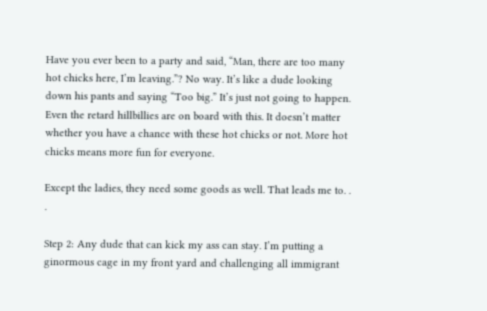Have you ever been to a party and said, “Man, there are too many hot chicks here, I’m leaving.”? No way. It’s like a dude looking down his pants and saying “Too big.” It’s just not going to happen. Even the retard hillbillies are on board with this. It doesn’t matter whether you have a chance with these hot chicks or not. More hot chicks means more fun for everyone.

Except the ladies, they need some goods as well. That leads me to. . .

Step 2: Any dude that can kick my ass can stay. I’m putting a ginormous cage in my front yard and challenging all immigrant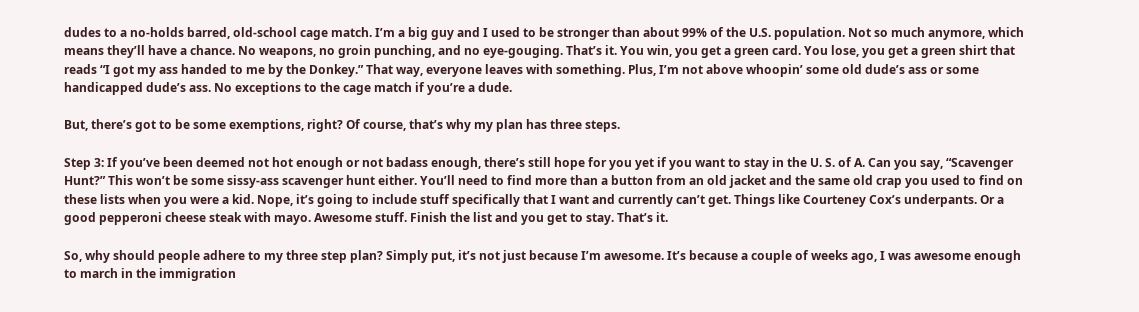dudes to a no-holds barred, old-school cage match. I’m a big guy and I used to be stronger than about 99% of the U.S. population. Not so much anymore, which means they’ll have a chance. No weapons, no groin punching, and no eye-gouging. That’s it. You win, you get a green card. You lose, you get a green shirt that reads “I got my ass handed to me by the Donkey.” That way, everyone leaves with something. Plus, I’m not above whoopin’ some old dude’s ass or some handicapped dude’s ass. No exceptions to the cage match if you’re a dude.

But, there’s got to be some exemptions, right? Of course, that’s why my plan has three steps.

Step 3: If you’ve been deemed not hot enough or not badass enough, there’s still hope for you yet if you want to stay in the U. S. of A. Can you say, “Scavenger Hunt?” This won’t be some sissy-ass scavenger hunt either. You’ll need to find more than a button from an old jacket and the same old crap you used to find on these lists when you were a kid. Nope, it’s going to include stuff specifically that I want and currently can’t get. Things like Courteney Cox’s underpants. Or a good pepperoni cheese steak with mayo. Awesome stuff. Finish the list and you get to stay. That’s it.

So, why should people adhere to my three step plan? Simply put, it’s not just because I’m awesome. It’s because a couple of weeks ago, I was awesome enough to march in the immigration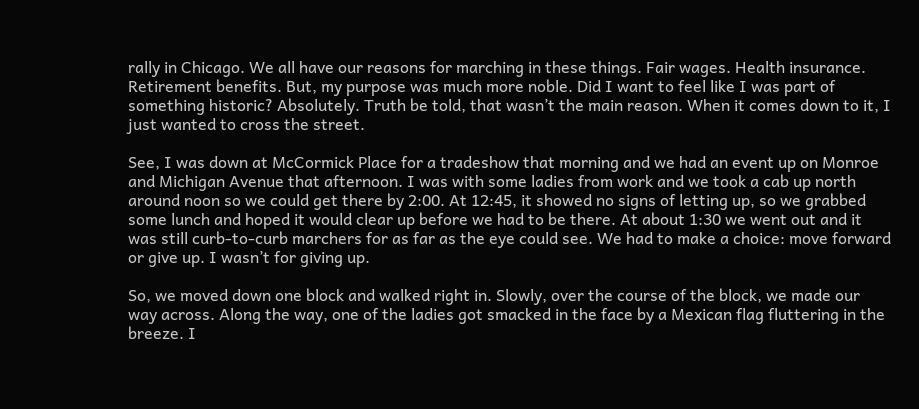rally in Chicago. We all have our reasons for marching in these things. Fair wages. Health insurance. Retirement benefits. But, my purpose was much more noble. Did I want to feel like I was part of something historic? Absolutely. Truth be told, that wasn’t the main reason. When it comes down to it, I just wanted to cross the street.

See, I was down at McCormick Place for a tradeshow that morning and we had an event up on Monroe and Michigan Avenue that afternoon. I was with some ladies from work and we took a cab up north around noon so we could get there by 2:00. At 12:45, it showed no signs of letting up, so we grabbed some lunch and hoped it would clear up before we had to be there. At about 1:30 we went out and it was still curb-to-curb marchers for as far as the eye could see. We had to make a choice: move forward or give up. I wasn’t for giving up.

So, we moved down one block and walked right in. Slowly, over the course of the block, we made our way across. Along the way, one of the ladies got smacked in the face by a Mexican flag fluttering in the breeze. I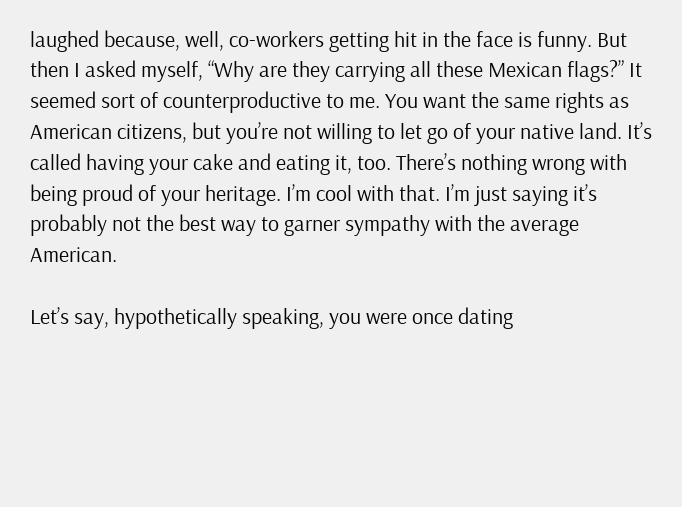laughed because, well, co-workers getting hit in the face is funny. But then I asked myself, “Why are they carrying all these Mexican flags?” It seemed sort of counterproductive to me. You want the same rights as American citizens, but you’re not willing to let go of your native land. It’s called having your cake and eating it, too. There’s nothing wrong with being proud of your heritage. I’m cool with that. I’m just saying it’s probably not the best way to garner sympathy with the average American.

Let’s say, hypothetically speaking, you were once dating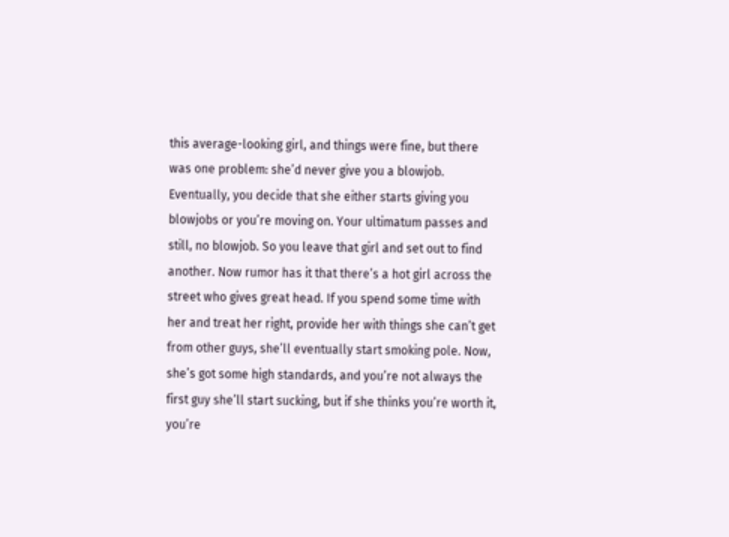this average-looking girl, and things were fine, but there was one problem: she’d never give you a blowjob. Eventually, you decide that she either starts giving you blowjobs or you’re moving on. Your ultimatum passes and still, no blowjob. So you leave that girl and set out to find another. Now rumor has it that there’s a hot girl across the street who gives great head. If you spend some time with her and treat her right, provide her with things she can’t get from other guys, she’ll eventually start smoking pole. Now, she’s got some high standards, and you’re not always the first guy she’ll start sucking, but if she thinks you’re worth it, you’re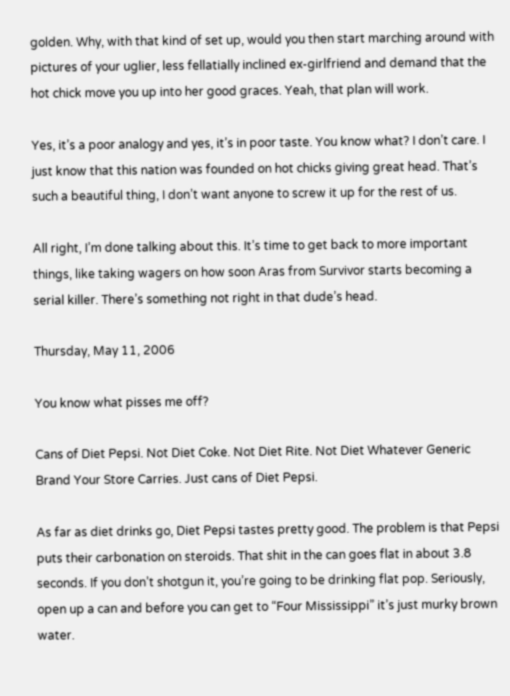golden. Why, with that kind of set up, would you then start marching around with pictures of your uglier, less fellatially inclined ex-girlfriend and demand that the hot chick move you up into her good graces. Yeah, that plan will work.

Yes, it’s a poor analogy and yes, it’s in poor taste. You know what? I don’t care. I just know that this nation was founded on hot chicks giving great head. That’s such a beautiful thing, I don’t want anyone to screw it up for the rest of us.

All right, I’m done talking about this. It’s time to get back to more important things, like taking wagers on how soon Aras from Survivor starts becoming a serial killer. There’s something not right in that dude’s head.

Thursday, May 11, 2006

You know what pisses me off?

Cans of Diet Pepsi. Not Diet Coke. Not Diet Rite. Not Diet Whatever Generic Brand Your Store Carries. Just cans of Diet Pepsi.

As far as diet drinks go, Diet Pepsi tastes pretty good. The problem is that Pepsi puts their carbonation on steroids. That shit in the can goes flat in about 3.8 seconds. If you don’t shotgun it, you’re going to be drinking flat pop. Seriously, open up a can and before you can get to “Four Mississippi” it’s just murky brown water.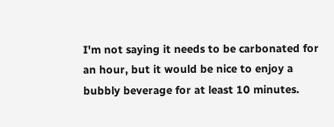I'm not saying it needs to be carbonated for an hour, but it would be nice to enjoy a bubbly beverage for at least 10 minutes.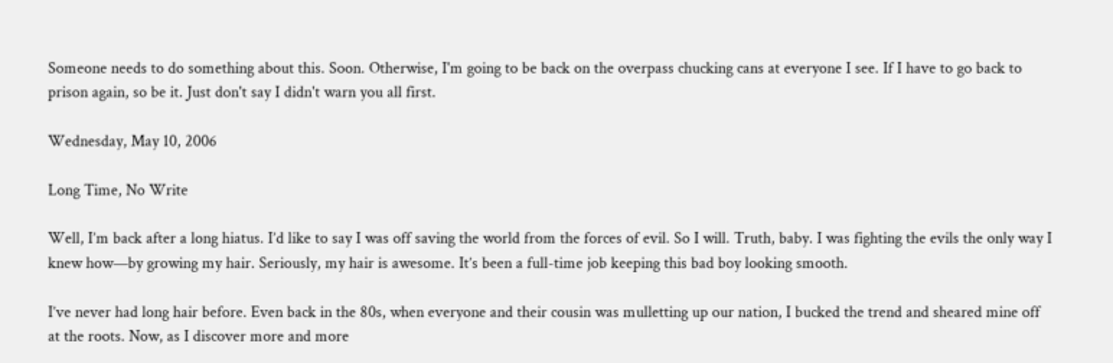Someone needs to do something about this. Soon. Otherwise, I'm going to be back on the overpass chucking cans at everyone I see. If I have to go back to prison again, so be it. Just don't say I didn't warn you all first.

Wednesday, May 10, 2006

Long Time, No Write

Well, I’m back after a long hiatus. I’d like to say I was off saving the world from the forces of evil. So I will. Truth, baby. I was fighting the evils the only way I knew how—by growing my hair. Seriously, my hair is awesome. It’s been a full-time job keeping this bad boy looking smooth.

I’ve never had long hair before. Even back in the 80s, when everyone and their cousin was mulletting up our nation, I bucked the trend and sheared mine off at the roots. Now, as I discover more and more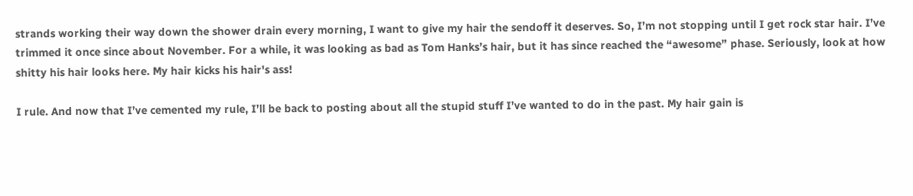strands working their way down the shower drain every morning, I want to give my hair the sendoff it deserves. So, I’m not stopping until I get rock star hair. I’ve trimmed it once since about November. For a while, it was looking as bad as Tom Hanks’s hair, but it has since reached the “awesome” phase. Seriously, look at how shitty his hair looks here. My hair kicks his hair's ass!

I rule. And now that I’ve cemented my rule, I’ll be back to posting about all the stupid stuff I’ve wanted to do in the past. My hair gain is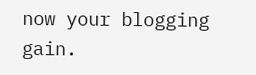now your blogging gain.